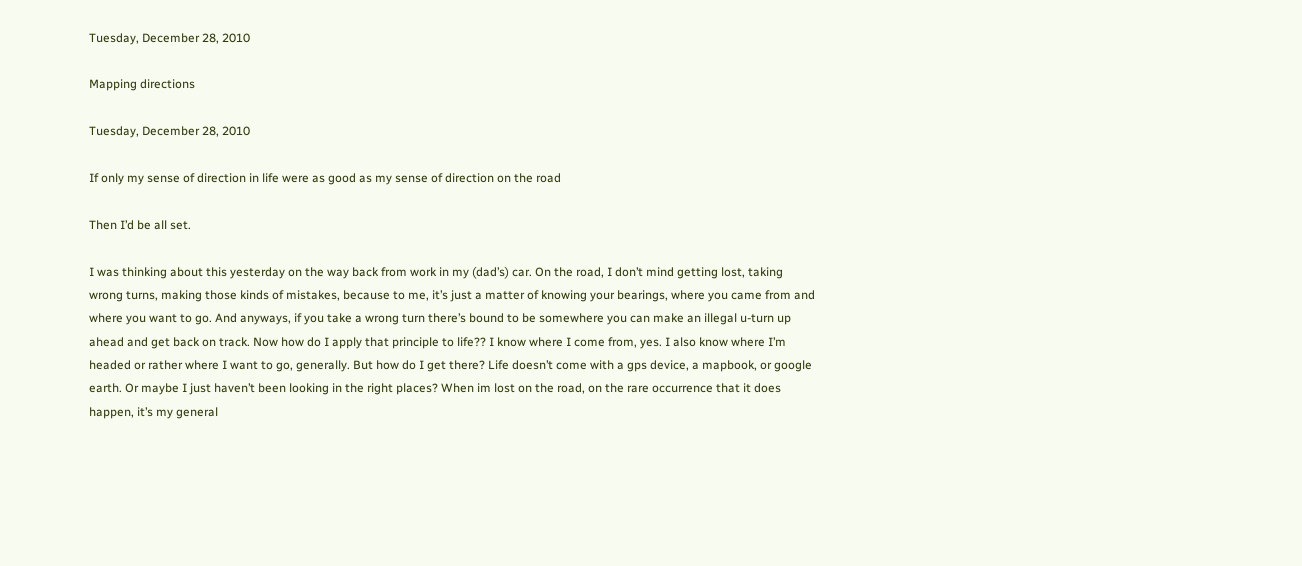Tuesday, December 28, 2010

Mapping directions

Tuesday, December 28, 2010

If only my sense of direction in life were as good as my sense of direction on the road

Then I’d be all set.

I was thinking about this yesterday on the way back from work in my (dad’s) car. On the road, I don’t mind getting lost, taking wrong turns, making those kinds of mistakes, because to me, it’s just a matter of knowing your bearings, where you came from and where you want to go. And anyways, if you take a wrong turn there’s bound to be somewhere you can make an illegal u-turn up ahead and get back on track. Now how do I apply that principle to life?? I know where I come from, yes. I also know where I’m headed or rather where I want to go, generally. But how do I get there? Life doesn’t come with a gps device, a mapbook, or google earth. Or maybe I just haven’t been looking in the right places? When im lost on the road, on the rare occurrence that it does happen, it’s my general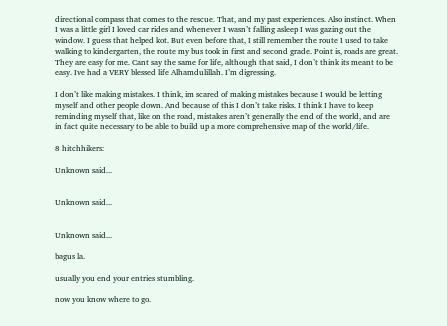directional compass that comes to the rescue. That, and my past experiences. Also instinct. When I was a little girl I loved car rides and whenever I wasn’t falling asleep I was gazing out the window. I guess that helped kot. But even before that, I still remember the route I used to take walking to kindergarten, the route my bus took in first and second grade. Point is, roads are great. They are easy for me. Cant say the same for life, although that said, I don’t think its meant to be easy. Ive had a VERY blessed life Alhamdulillah. I’m digressing.

I don’t like making mistakes. I think, im scared of making mistakes because I would be letting myself and other people down. And because of this I don’t take risks. I think I have to keep reminding myself that, like on the road, mistakes aren’t generally the end of the world, and are in fact quite necessary to be able to build up a more comprehensive map of the world/life.

8 hitchhikers:

Unknown said...


Unknown said...


Unknown said...

bagus la.

usually you end your entries stumbling.

now you know where to go.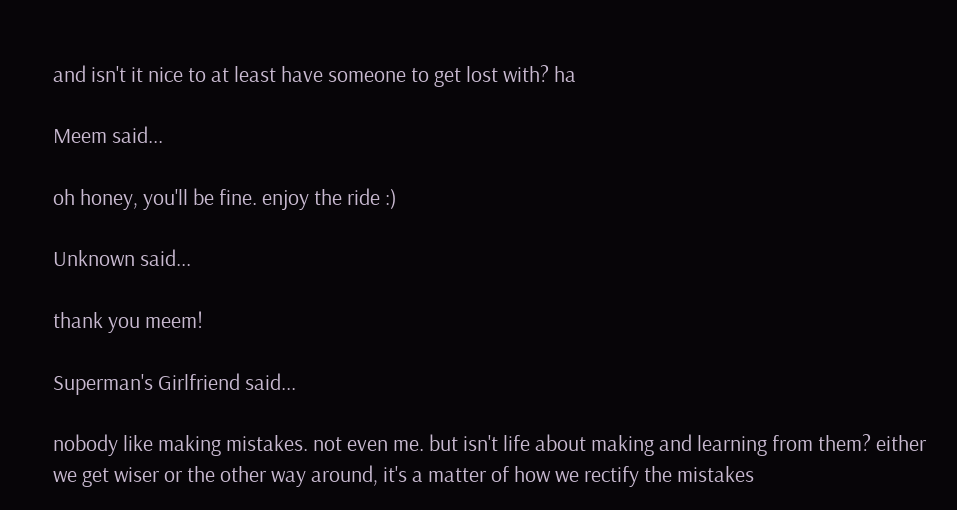and isn't it nice to at least have someone to get lost with? ha

Meem said...

oh honey, you'll be fine. enjoy the ride :)

Unknown said...

thank you meem!

Superman's Girlfriend said...

nobody like making mistakes. not even me. but isn't life about making and learning from them? either we get wiser or the other way around, it's a matter of how we rectify the mistakes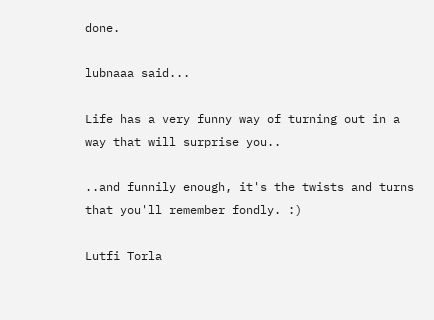done.

lubnaaa said...

Life has a very funny way of turning out in a way that will surprise you..

..and funnily enough, it's the twists and turns that you'll remember fondly. :)

Lutfi Torla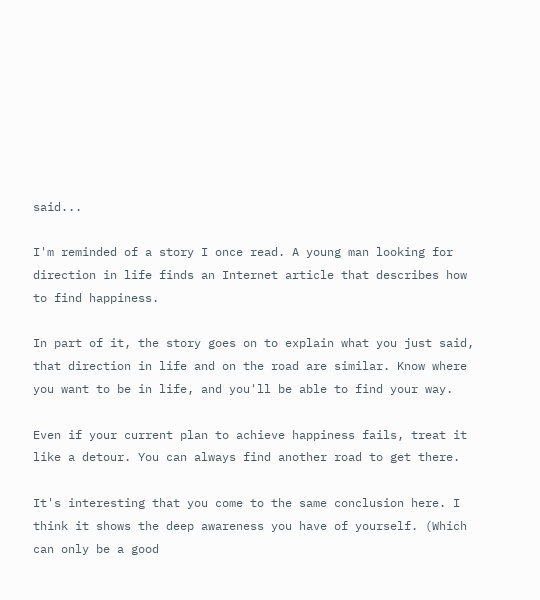said...

I'm reminded of a story I once read. A young man looking for direction in life finds an Internet article that describes how to find happiness.

In part of it, the story goes on to explain what you just said, that direction in life and on the road are similar. Know where you want to be in life, and you'll be able to find your way.

Even if your current plan to achieve happiness fails, treat it like a detour. You can always find another road to get there.

It's interesting that you come to the same conclusion here. I think it shows the deep awareness you have of yourself. (Which can only be a good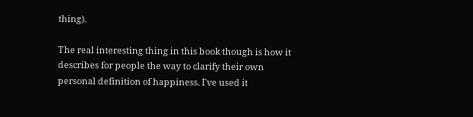thing).

The real interesting thing in this book though is how it describes for people the way to clarify their own personal definition of happiness. I've used it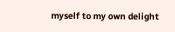myself to my own delight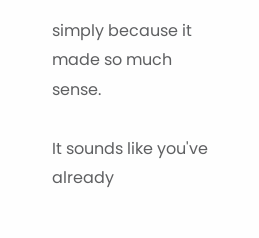simply because it made so much sense.

It sounds like you've already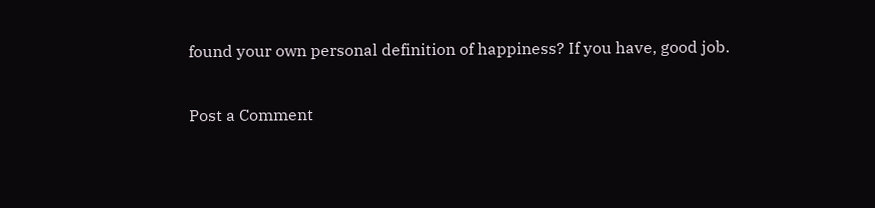found your own personal definition of happiness? If you have, good job.

Post a Comment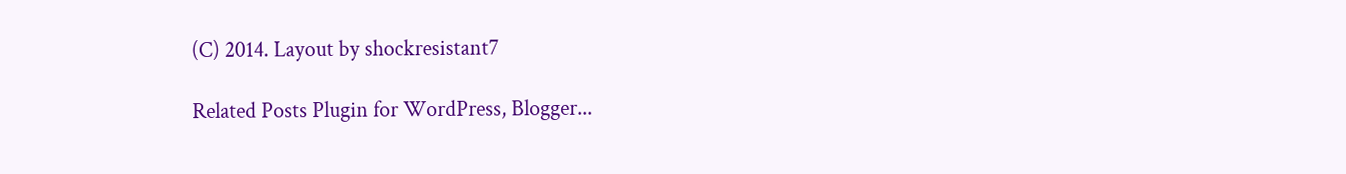(C) 2014. Layout by shockresistant7

Related Posts Plugin for WordPress, Blogger...